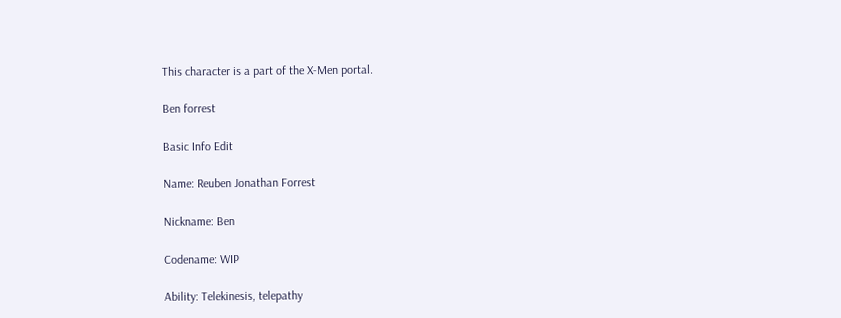This character is a part of the X-Men portal.

Ben forrest

Basic Info Edit

Name: Reuben Jonathan Forrest

Nickname: Ben

Codename: WIP

Ability: Telekinesis, telepathy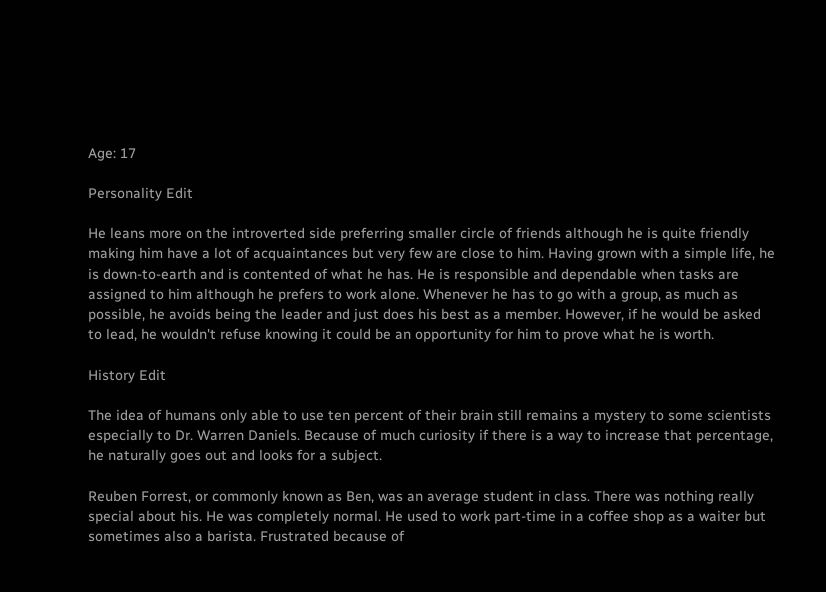Age: 17

Personality Edit

He leans more on the introverted side preferring smaller circle of friends although he is quite friendly making him have a lot of acquaintances but very few are close to him. Having grown with a simple life, he is down-to-earth and is contented of what he has. He is responsible and dependable when tasks are assigned to him although he prefers to work alone. Whenever he has to go with a group, as much as possible, he avoids being the leader and just does his best as a member. However, if he would be asked to lead, he wouldn't refuse knowing it could be an opportunity for him to prove what he is worth.

History Edit

The idea of humans only able to use ten percent of their brain still remains a mystery to some scientists especially to Dr. Warren Daniels. Because of much curiosity if there is a way to increase that percentage, he naturally goes out and looks for a subject.

Reuben Forrest, or commonly known as Ben, was an average student in class. There was nothing really special about his. He was completely normal. He used to work part-time in a coffee shop as a waiter but sometimes also a barista. Frustrated because of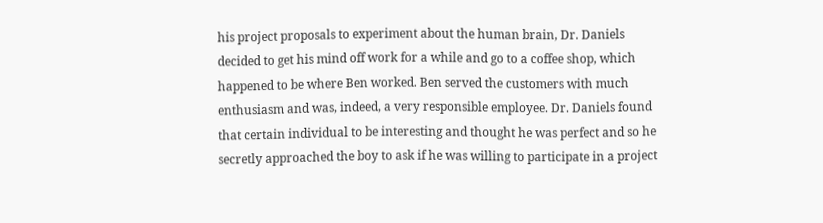his project proposals to experiment about the human brain, Dr. Daniels decided to get his mind off work for a while and go to a coffee shop, which happened to be where Ben worked. Ben served the customers with much enthusiasm and was, indeed, a very responsible employee. Dr. Daniels found that certain individual to be interesting and thought he was perfect and so he secretly approached the boy to ask if he was willing to participate in a project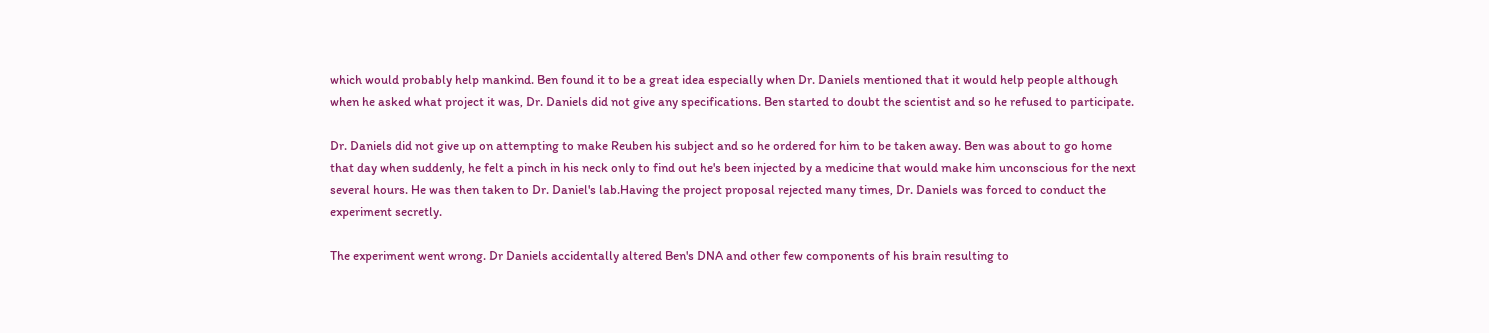which would probably help mankind. Ben found it to be a great idea especially when Dr. Daniels mentioned that it would help people although when he asked what project it was, Dr. Daniels did not give any specifications. Ben started to doubt the scientist and so he refused to participate.

Dr. Daniels did not give up on attempting to make Reuben his subject and so he ordered for him to be taken away. Ben was about to go home that day when suddenly, he felt a pinch in his neck only to find out he's been injected by a medicine that would make him unconscious for the next several hours. He was then taken to Dr. Daniel's lab.Having the project proposal rejected many times, Dr. Daniels was forced to conduct the experiment secretly.

The experiment went wrong. Dr Daniels accidentally altered Ben's DNA and other few components of his brain resulting to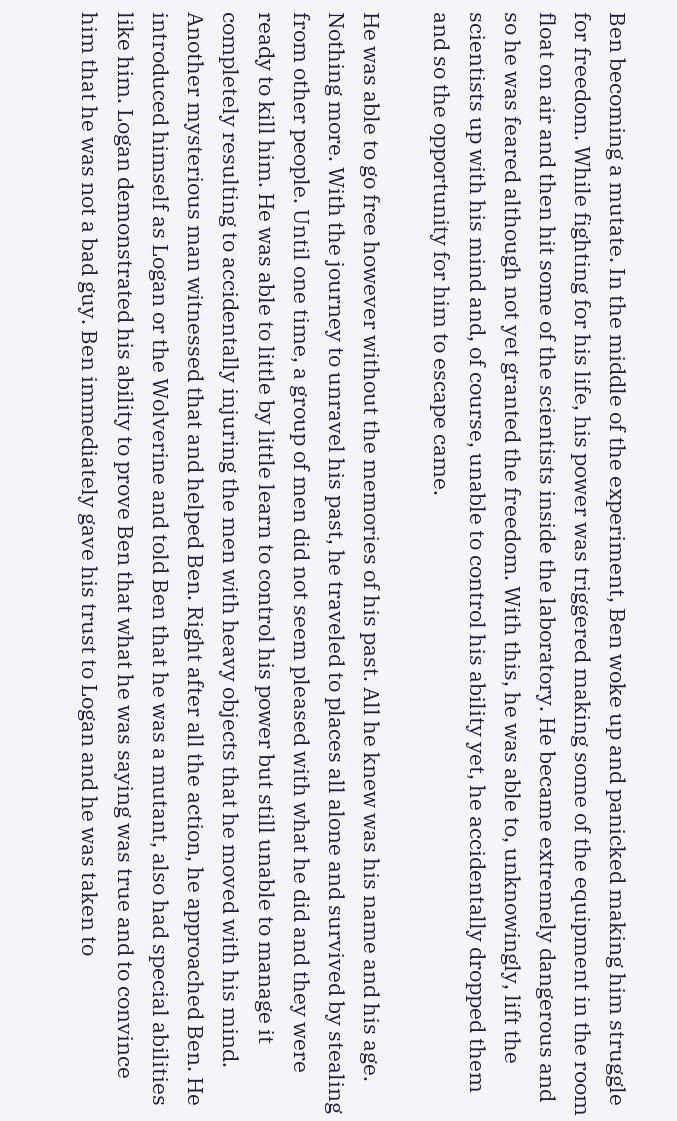Ben becoming a mutate. In the middle of the experiment, Ben woke up and panicked making him struggle for freedom. While fighting for his life, his power was triggered making some of the equipment in the room float on air and then hit some of the scientists inside the laboratory. He became extremely dangerous and so he was feared although not yet granted the freedom. With this, he was able to, unknowingly, lift the scientists up with his mind and, of course, unable to control his ability yet, he accidentally dropped them and so the opportunity for him to escape came.

He was able to go free however without the memories of his past. All he knew was his name and his age. Nothing more. With the journey to unravel his past, he traveled to places all alone and survived by stealing from other people. Until one time, a group of men did not seem pleased with what he did and they were ready to kill him. He was able to little by little learn to control his power but still unable to manage it completely resulting to accidentally injuring the men with heavy objects that he moved with his mind. Another mysterious man witnessed that and helped Ben. Right after all the action, he approached Ben. He introduced himself as Logan or the Wolverine and told Ben that he was a mutant, also had special abilities like him. Logan demonstrated his ability to prove Ben that what he was saying was true and to convince him that he was not a bad guy. Ben immediately gave his trust to Logan and he was taken to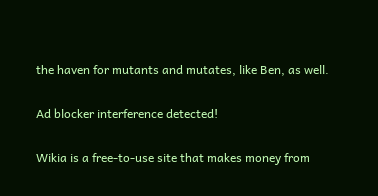the haven for mutants and mutates, like Ben, as well.

Ad blocker interference detected!

Wikia is a free-to-use site that makes money from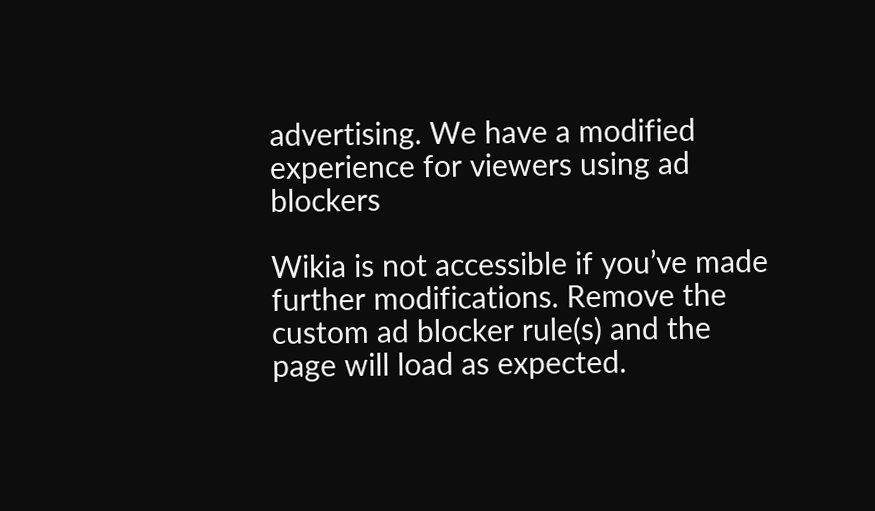advertising. We have a modified experience for viewers using ad blockers

Wikia is not accessible if you’ve made further modifications. Remove the custom ad blocker rule(s) and the page will load as expected.